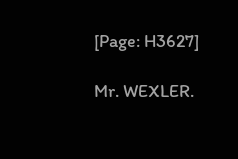[Page: H3627]

Mr. WEXLER.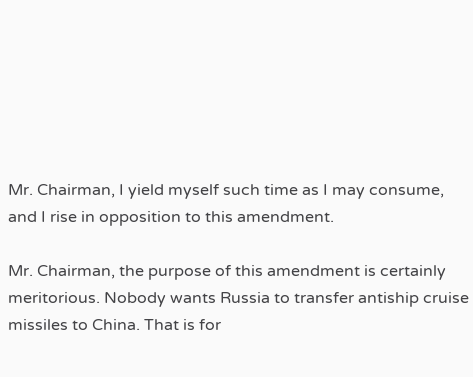Mr. Chairman, I yield myself such time as I may consume, and I rise in opposition to this amendment.

Mr. Chairman, the purpose of this amendment is certainly meritorious. Nobody wants Russia to transfer antiship cruise missiles to China. That is for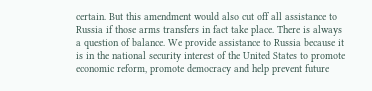certain. But this amendment would also cut off all assistance to Russia if those arms transfers in fact take place. There is always a question of balance. We provide assistance to Russia because it is in the national security interest of the United States to promote economic reform, promote democracy and help prevent future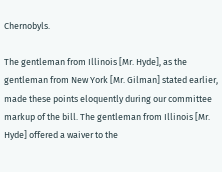Chernobyls.

The gentleman from Illinois [Mr. Hyde], as the gentleman from New York [Mr. Gilman] stated earlier, made these points eloquently during our committee markup of the bill. The gentleman from Illinois [Mr. Hyde] offered a waiver to the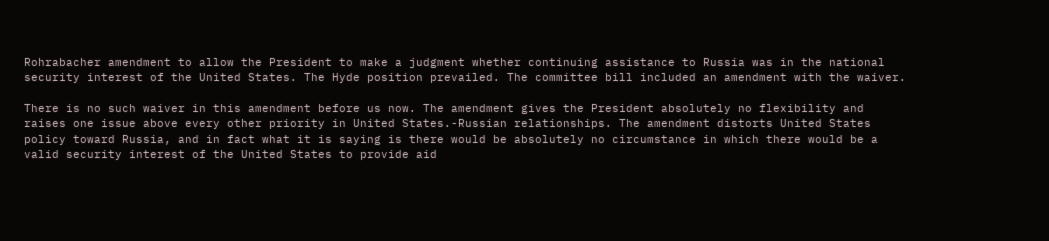Rohrabacher amendment to allow the President to make a judgment whether continuing assistance to Russia was in the national security interest of the United States. The Hyde position prevailed. The committee bill included an amendment with the waiver.

There is no such waiver in this amendment before us now. The amendment gives the President absolutely no flexibility and raises one issue above every other priority in United States.-Russian relationships. The amendment distorts United States policy toward Russia, and in fact what it is saying is there would be absolutely no circumstance in which there would be a valid security interest of the United States to provide aid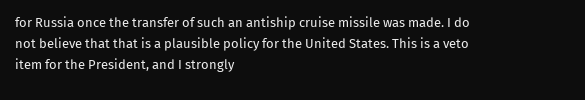for Russia once the transfer of such an antiship cruise missile was made. I do not believe that that is a plausible policy for the United States. This is a veto item for the President, and I strongly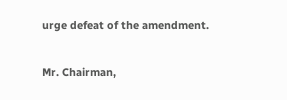urge defeat of the amendment.

Mr. Chairman,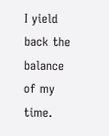I yield back the balance of my time.